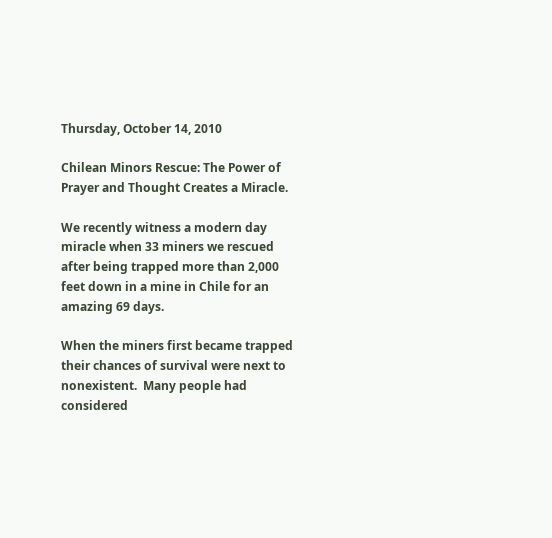Thursday, October 14, 2010

Chilean Minors Rescue: The Power of Prayer and Thought Creates a Miracle.

We recently witness a modern day miracle when 33 miners we rescued after being trapped more than 2,000 feet down in a mine in Chile for an amazing 69 days.

When the miners first became trapped their chances of survival were next to nonexistent.  Many people had considered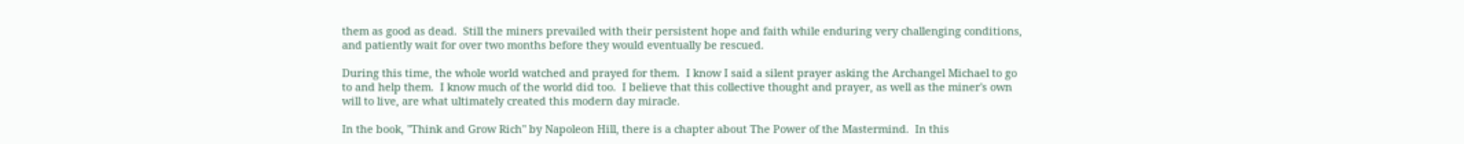them as good as dead.  Still the miners prevailed with their persistent hope and faith while enduring very challenging conditions, and patiently wait for over two months before they would eventually be rescued.

During this time, the whole world watched and prayed for them.  I know I said a silent prayer asking the Archangel Michael to go to and help them.  I know much of the world did too.  I believe that this collective thought and prayer, as well as the miner's own will to live, are what ultimately created this modern day miracle.

In the book, "Think and Grow Rich" by Napoleon Hill, there is a chapter about The Power of the Mastermind.  In this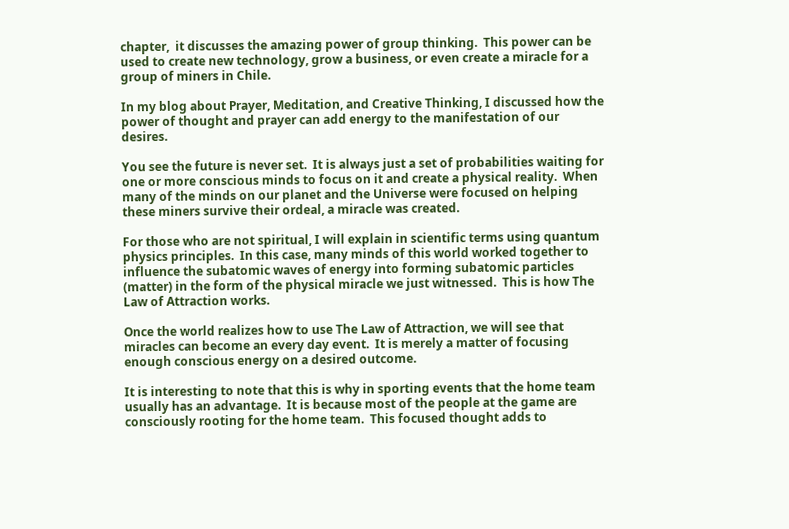chapter,  it discusses the amazing power of group thinking.  This power can be used to create new technology, grow a business, or even create a miracle for a group of miners in Chile.

In my blog about Prayer, Meditation, and Creative Thinking, I discussed how the power of thought and prayer can add energy to the manifestation of our desires.

You see the future is never set.  It is always just a set of probabilities waiting for one or more conscious minds to focus on it and create a physical reality.  When many of the minds on our planet and the Universe were focused on helping these miners survive their ordeal, a miracle was created.

For those who are not spiritual, I will explain in scientific terms using quantum physics principles.  In this case, many minds of this world worked together to influence the subatomic waves of energy into forming subatomic particles (matter) in the form of the physical miracle we just witnessed.  This is how The Law of Attraction works.

Once the world realizes how to use The Law of Attraction, we will see that miracles can become an every day event.  It is merely a matter of focusing enough conscious energy on a desired outcome.

It is interesting to note that this is why in sporting events that the home team usually has an advantage.  It is because most of the people at the game are consciously rooting for the home team.  This focused thought adds to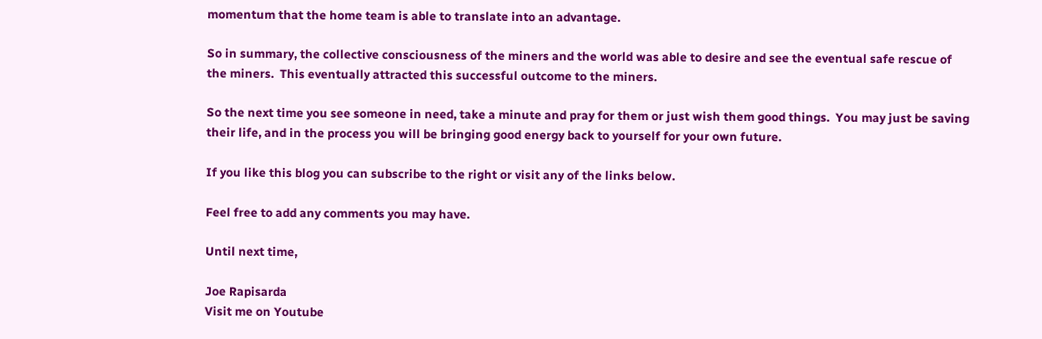momentum that the home team is able to translate into an advantage.

So in summary, the collective consciousness of the miners and the world was able to desire and see the eventual safe rescue of the miners.  This eventually attracted this successful outcome to the miners.

So the next time you see someone in need, take a minute and pray for them or just wish them good things.  You may just be saving their life, and in the process you will be bringing good energy back to yourself for your own future.

If you like this blog you can subscribe to the right or visit any of the links below.

Feel free to add any comments you may have.

Until next time,

Joe Rapisarda
Visit me on Youtube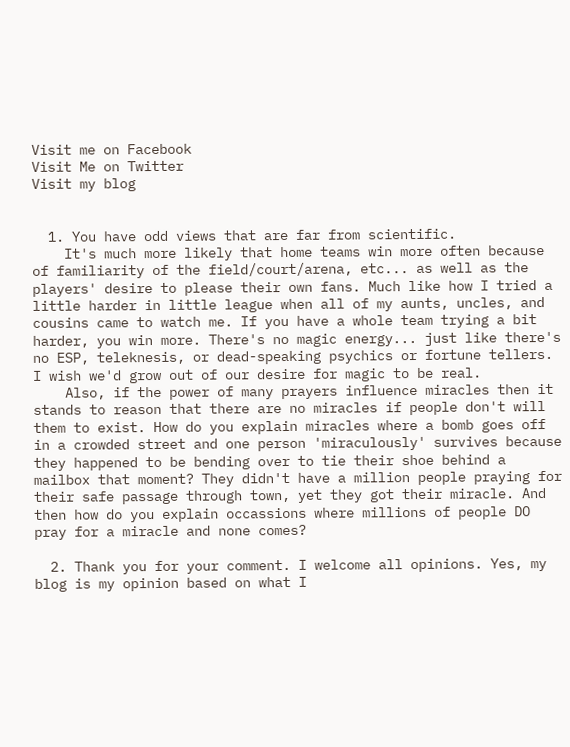Visit me on Facebook
Visit Me on Twitter
Visit my blog


  1. You have odd views that are far from scientific.
    It's much more likely that home teams win more often because of familiarity of the field/court/arena, etc... as well as the players' desire to please their own fans. Much like how I tried a little harder in little league when all of my aunts, uncles, and cousins came to watch me. If you have a whole team trying a bit harder, you win more. There's no magic energy... just like there's no ESP, teleknesis, or dead-speaking psychics or fortune tellers. I wish we'd grow out of our desire for magic to be real.
    Also, if the power of many prayers influence miracles then it stands to reason that there are no miracles if people don't will them to exist. How do you explain miracles where a bomb goes off in a crowded street and one person 'miraculously' survives because they happened to be bending over to tie their shoe behind a mailbox that moment? They didn't have a million people praying for their safe passage through town, yet they got their miracle. And then how do you explain occassions where millions of people DO pray for a miracle and none comes?

  2. Thank you for your comment. I welcome all opinions. Yes, my blog is my opinion based on what I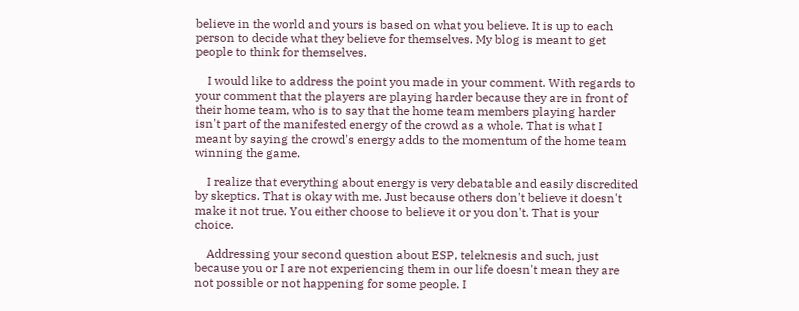believe in the world and yours is based on what you believe. It is up to each person to decide what they believe for themselves. My blog is meant to get people to think for themselves.

    I would like to address the point you made in your comment. With regards to your comment that the players are playing harder because they are in front of their home team, who is to say that the home team members playing harder isn't part of the manifested energy of the crowd as a whole. That is what I meant by saying the crowd's energy adds to the momentum of the home team winning the game.

    I realize that everything about energy is very debatable and easily discredited by skeptics. That is okay with me. Just because others don't believe it doesn't make it not true. You either choose to believe it or you don't. That is your choice.

    Addressing your second question about ESP, teleknesis and such, just because you or I are not experiencing them in our life doesn't mean they are not possible or not happening for some people. I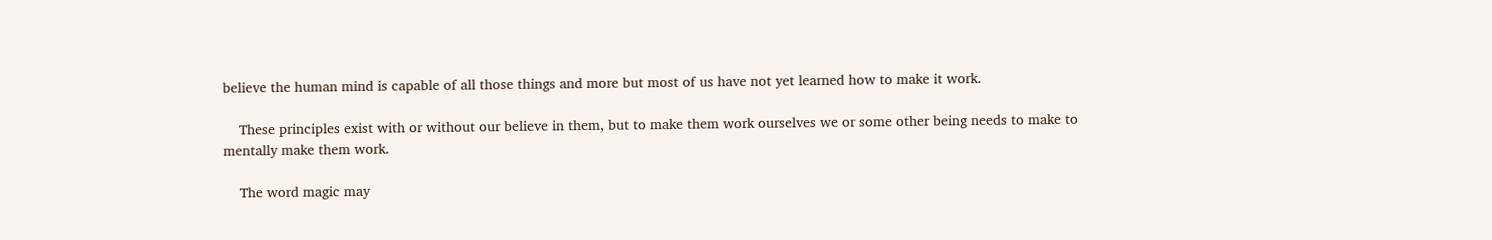believe the human mind is capable of all those things and more but most of us have not yet learned how to make it work.

    These principles exist with or without our believe in them, but to make them work ourselves we or some other being needs to make to mentally make them work.

    The word magic may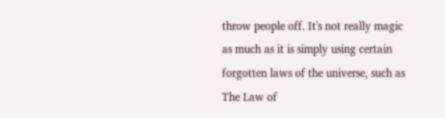throw people off. It's not really magic as much as it is simply using certain forgotten laws of the universe, such as The Law of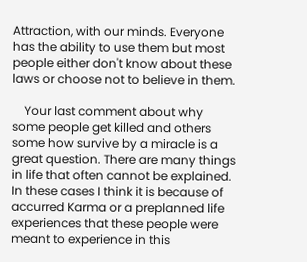Attraction, with our minds. Everyone has the ability to use them but most people either don't know about these laws or choose not to believe in them.

    Your last comment about why some people get killed and others some how survive by a miracle is a great question. There are many things in life that often cannot be explained. In these cases I think it is because of accurred Karma or a preplanned life experiences that these people were meant to experience in this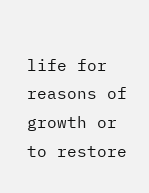life for reasons of growth or to restore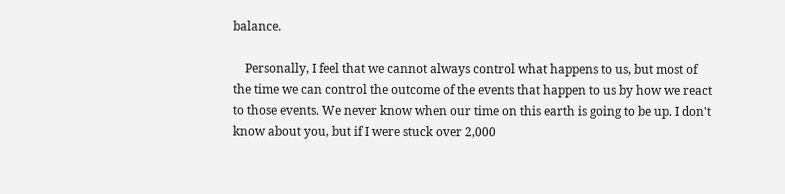balance.

    Personally, I feel that we cannot always control what happens to us, but most of the time we can control the outcome of the events that happen to us by how we react to those events. We never know when our time on this earth is going to be up. I don't know about you, but if I were stuck over 2,000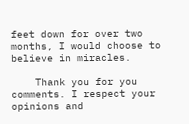feet down for over two months, I would choose to believe in miracles.

    Thank you for you comments. I respect your opinions and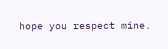hope you respect mine.